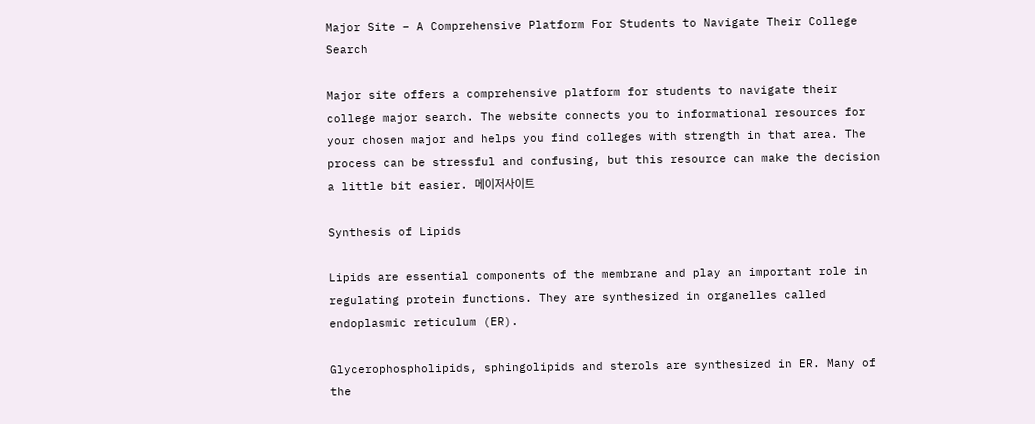Major Site – A Comprehensive Platform For Students to Navigate Their College Search

Major site offers a comprehensive platform for students to navigate their college major search. The website connects you to informational resources for your chosen major and helps you find colleges with strength in that area. The process can be stressful and confusing, but this resource can make the decision a little bit easier. 메이저사이트

Synthesis of Lipids

Lipids are essential components of the membrane and play an important role in regulating protein functions. They are synthesized in organelles called endoplasmic reticulum (ER).

Glycerophospholipids, sphingolipids and sterols are synthesized in ER. Many of the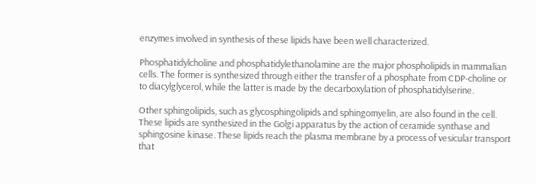enzymes involved in synthesis of these lipids have been well characterized.

Phosphatidylcholine and phosphatidylethanolamine are the major phospholipids in mammalian cells. The former is synthesized through either the transfer of a phosphate from CDP-choline or to diacylglycerol, while the latter is made by the decarboxylation of phosphatidylserine.

Other sphingolipids, such as glycosphingolipids and sphingomyelin, are also found in the cell. These lipids are synthesized in the Golgi apparatus by the action of ceramide synthase and sphingosine kinase. These lipids reach the plasma membrane by a process of vesicular transport that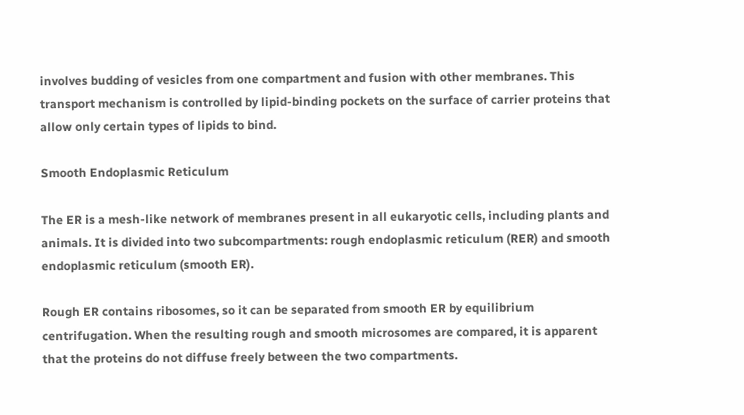involves budding of vesicles from one compartment and fusion with other membranes. This transport mechanism is controlled by lipid-binding pockets on the surface of carrier proteins that allow only certain types of lipids to bind.

Smooth Endoplasmic Reticulum

The ER is a mesh-like network of membranes present in all eukaryotic cells, including plants and animals. It is divided into two subcompartments: rough endoplasmic reticulum (RER) and smooth endoplasmic reticulum (smooth ER).

Rough ER contains ribosomes, so it can be separated from smooth ER by equilibrium centrifugation. When the resulting rough and smooth microsomes are compared, it is apparent that the proteins do not diffuse freely between the two compartments.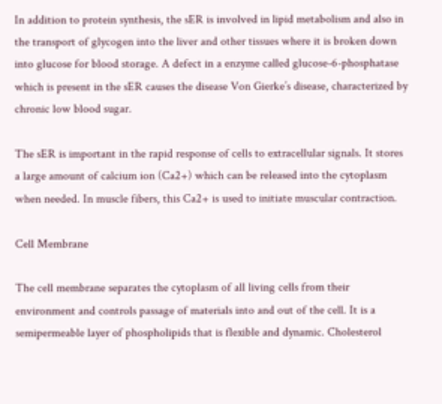In addition to protein synthesis, the sER is involved in lipid metabolism and also in the transport of glycogen into the liver and other tissues where it is broken down into glucose for blood storage. A defect in a enzyme called glucose-6-phosphatase which is present in the sER causes the disease Von Gierke’s disease, characterized by chronic low blood sugar.

The sER is important in the rapid response of cells to extracellular signals. It stores a large amount of calcium ion (Ca2+) which can be released into the cytoplasm when needed. In muscle fibers, this Ca2+ is used to initiate muscular contraction.

Cell Membrane

The cell membrane separates the cytoplasm of all living cells from their environment and controls passage of materials into and out of the cell. It is a semipermeable layer of phospholipids that is flexible and dynamic. Cholesterol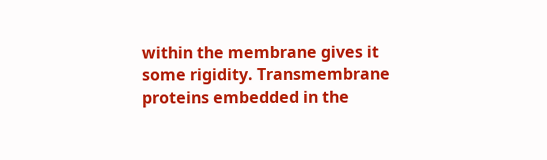within the membrane gives it some rigidity. Transmembrane proteins embedded in the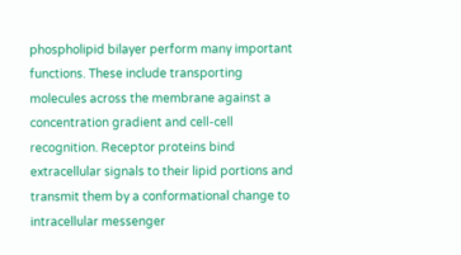phospholipid bilayer perform many important functions. These include transporting molecules across the membrane against a concentration gradient and cell-cell recognition. Receptor proteins bind extracellular signals to their lipid portions and transmit them by a conformational change to intracellular messenger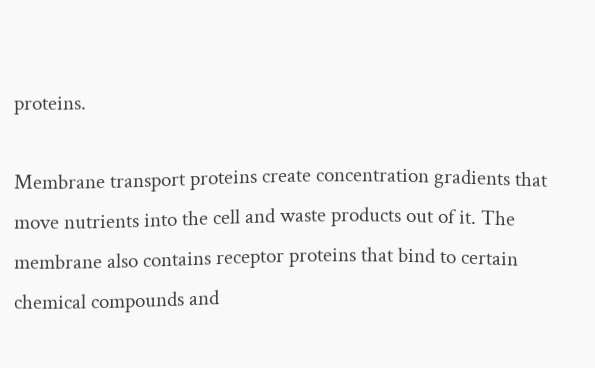proteins.

Membrane transport proteins create concentration gradients that move nutrients into the cell and waste products out of it. The membrane also contains receptor proteins that bind to certain chemical compounds and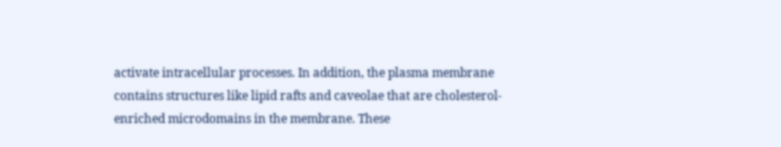activate intracellular processes. In addition, the plasma membrane contains structures like lipid rafts and caveolae that are cholesterol-enriched microdomains in the membrane. These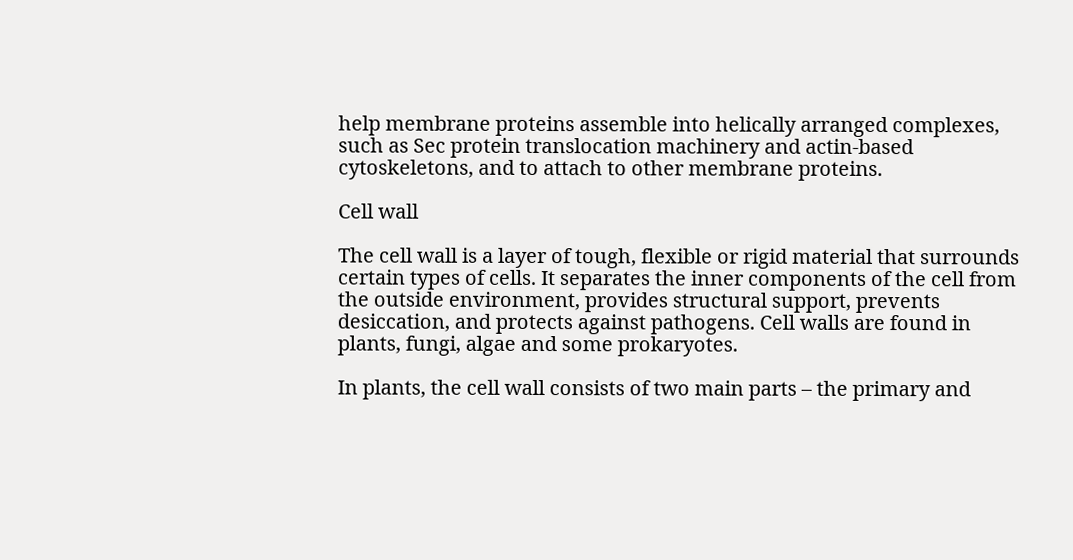help membrane proteins assemble into helically arranged complexes, such as Sec protein translocation machinery and actin-based cytoskeletons, and to attach to other membrane proteins.

Cell wall

The cell wall is a layer of tough, flexible or rigid material that surrounds certain types of cells. It separates the inner components of the cell from the outside environment, provides structural support, prevents desiccation, and protects against pathogens. Cell walls are found in plants, fungi, algae and some prokaryotes.

In plants, the cell wall consists of two main parts – the primary and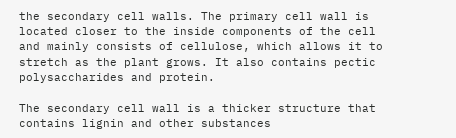the secondary cell walls. The primary cell wall is located closer to the inside components of the cell and mainly consists of cellulose, which allows it to stretch as the plant grows. It also contains pectic polysaccharides and protein.

The secondary cell wall is a thicker structure that contains lignin and other substances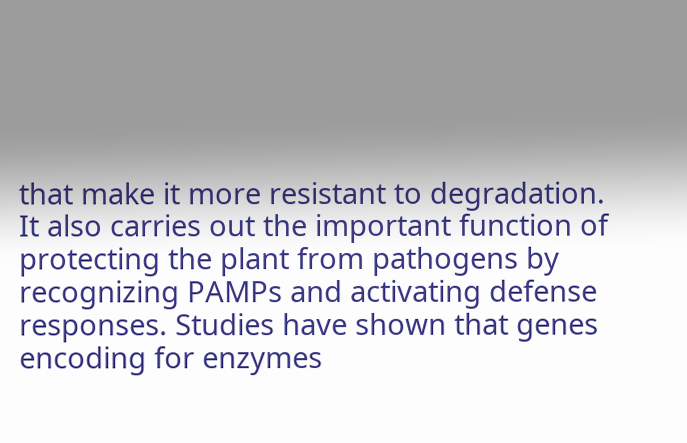that make it more resistant to degradation. It also carries out the important function of protecting the plant from pathogens by recognizing PAMPs and activating defense responses. Studies have shown that genes encoding for enzymes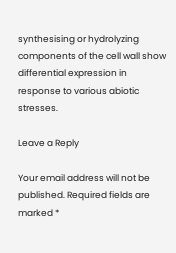synthesising or hydrolyzing components of the cell wall show differential expression in response to various abiotic stresses.

Leave a Reply

Your email address will not be published. Required fields are marked *